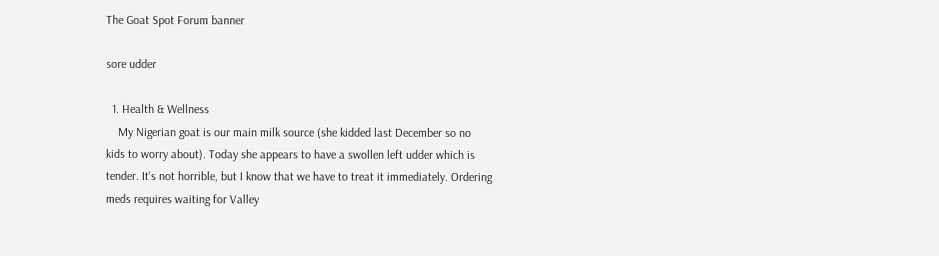The Goat Spot Forum banner

sore udder

  1. Health & Wellness
    My Nigerian goat is our main milk source (she kidded last December so no kids to worry about). Today she appears to have a swollen left udder which is tender. It's not horrible, but I know that we have to treat it immediately. Ordering meds requires waiting for Valley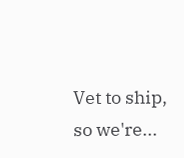Vet to ship, so we're...